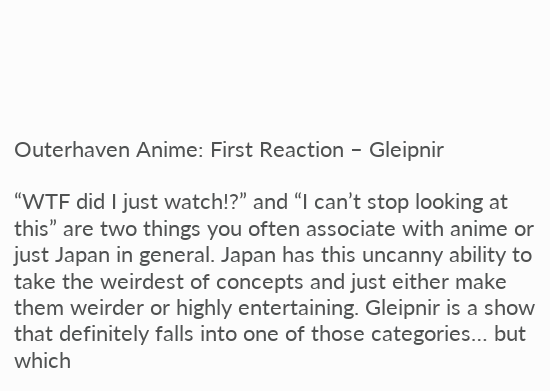Outerhaven Anime: First Reaction – Gleipnir

“WTF did I just watch!?” and “I can’t stop looking at this” are two things you often associate with anime or just Japan in general. Japan has this uncanny ability to take the weirdest of concepts and just either make them weirder or highly entertaining. Gleipnir is a show that definitely falls into one of those categories… but which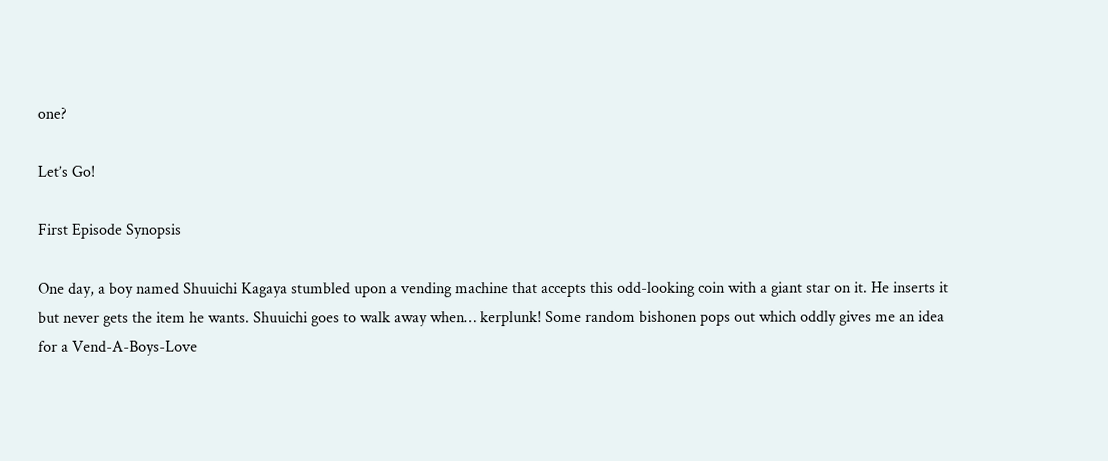one?

Let’s Go!

First Episode Synopsis

One day, a boy named Shuuichi Kagaya stumbled upon a vending machine that accepts this odd-looking coin with a giant star on it. He inserts it but never gets the item he wants. Shuuichi goes to walk away when… kerplunk! Some random bishonen pops out which oddly gives me an idea for a Vend-A-Boys-Love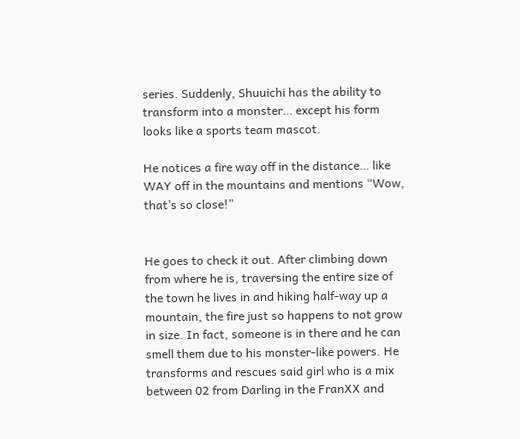series. Suddenly, Shuuichi has the ability to transform into a monster… except his form looks like a sports team mascot.

He notices a fire way off in the distance… like WAY off in the mountains and mentions “Wow, that’s so close!”


He goes to check it out. After climbing down from where he is, traversing the entire size of the town he lives in and hiking half-way up a mountain, the fire just so happens to not grow in size. In fact, someone is in there and he can smell them due to his monster-like powers. He transforms and rescues said girl who is a mix between 02 from Darling in the FranXX and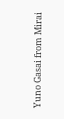Yuno Gasai from Mirai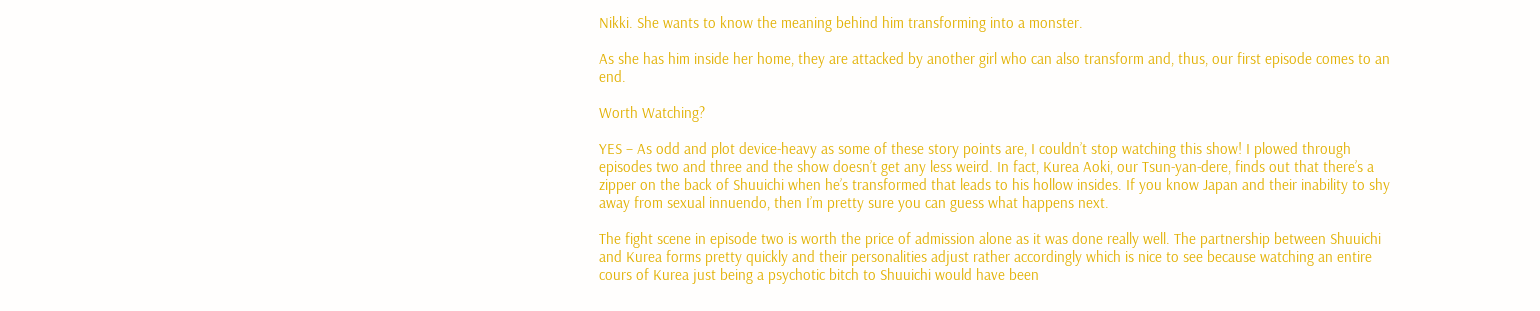Nikki. She wants to know the meaning behind him transforming into a monster.

As she has him inside her home, they are attacked by another girl who can also transform and, thus, our first episode comes to an end.

Worth Watching?

YES – As odd and plot device-heavy as some of these story points are, I couldn’t stop watching this show! I plowed through episodes two and three and the show doesn’t get any less weird. In fact, Kurea Aoki, our Tsun-yan-dere, finds out that there’s a zipper on the back of Shuuichi when he’s transformed that leads to his hollow insides. If you know Japan and their inability to shy away from sexual innuendo, then I’m pretty sure you can guess what happens next.

The fight scene in episode two is worth the price of admission alone as it was done really well. The partnership between Shuuichi and Kurea forms pretty quickly and their personalities adjust rather accordingly which is nice to see because watching an entire cours of Kurea just being a psychotic bitch to Shuuichi would have been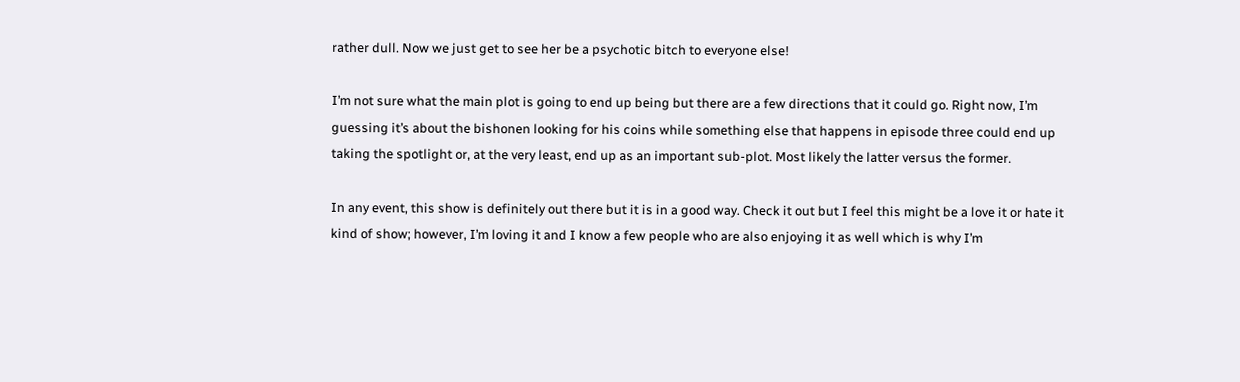rather dull. Now we just get to see her be a psychotic bitch to everyone else!

I’m not sure what the main plot is going to end up being but there are a few directions that it could go. Right now, I’m guessing it’s about the bishonen looking for his coins while something else that happens in episode three could end up taking the spotlight or, at the very least, end up as an important sub-plot. Most likely the latter versus the former.

In any event, this show is definitely out there but it is in a good way. Check it out but I feel this might be a love it or hate it kind of show; however, I’m loving it and I know a few people who are also enjoying it as well which is why I’m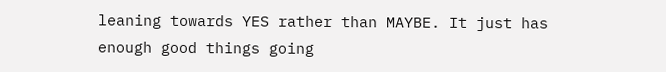leaning towards YES rather than MAYBE. It just has enough good things going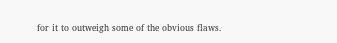for it to outweigh some of the obvious flaws.